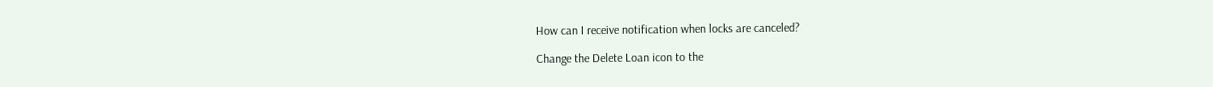How can I receive notification when locks are canceled?

Change the Delete Loan icon to the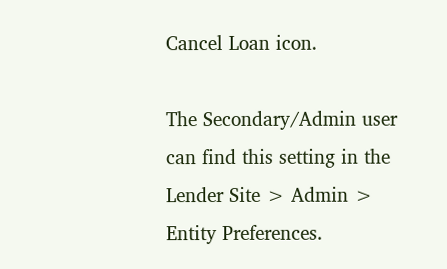Cancel Loan icon.

The Secondary/Admin user can find this setting in the Lender Site > Admin > Entity Preferences.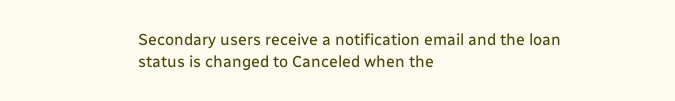Secondary users receive a notification email and the loan status is changed to Canceled when the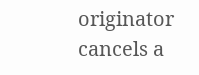originator cancels a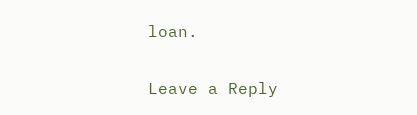loan.

Leave a Reply